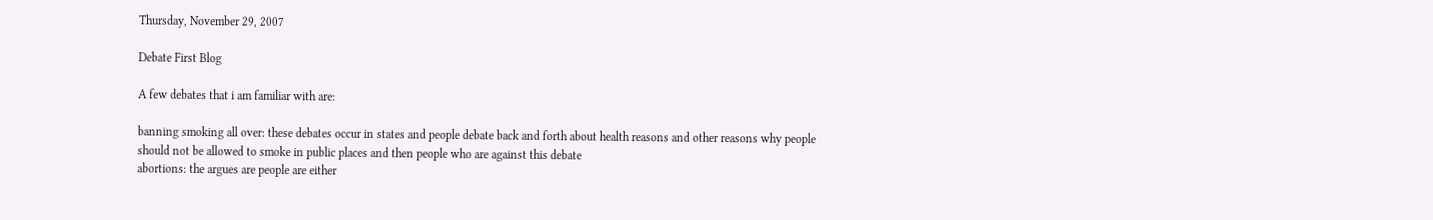Thursday, November 29, 2007

Debate First Blog

A few debates that i am familiar with are:

banning smoking all over: these debates occur in states and people debate back and forth about health reasons and other reasons why people should not be allowed to smoke in public places and then people who are against this debate
abortions: the argues are people are either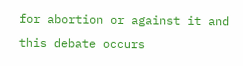for abortion or against it and this debate occurs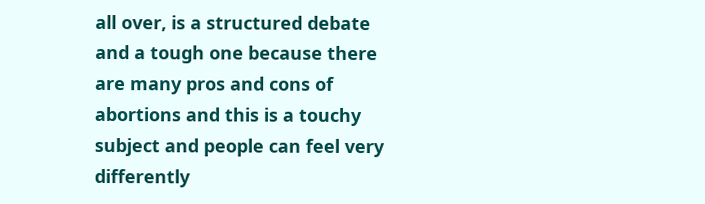all over, is a structured debate and a tough one because there are many pros and cons of abortions and this is a touchy subject and people can feel very differently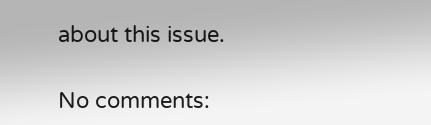about this issue.

No comments: